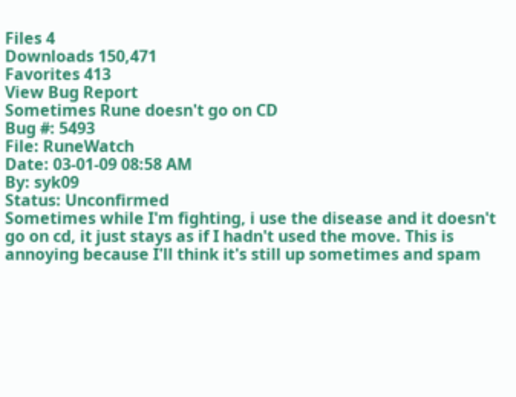Files 4
Downloads 150,471
Favorites 413
View Bug Report
Sometimes Rune doesn't go on CD
Bug #: 5493
File: RuneWatch
Date: 03-01-09 08:58 AM
By: syk09
Status: Unconfirmed
Sometimes while I'm fighting, i use the disease and it doesn't go on cd, it just stays as if I hadn't used the move. This is annoying because I'll think it's still up sometimes and spam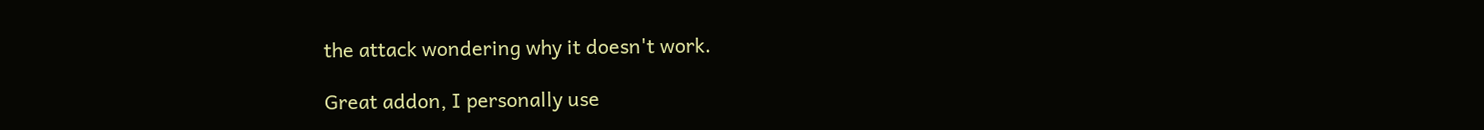the attack wondering why it doesn't work.

Great addon, I personally use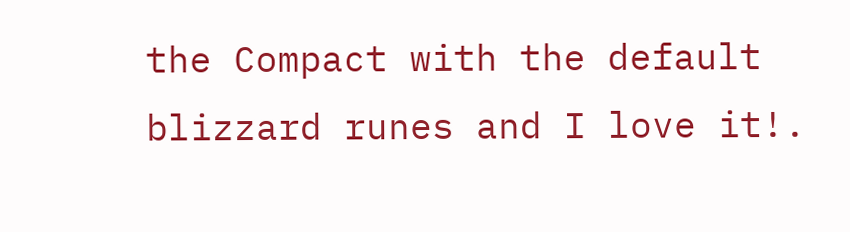the Compact with the default blizzard runes and I love it!.